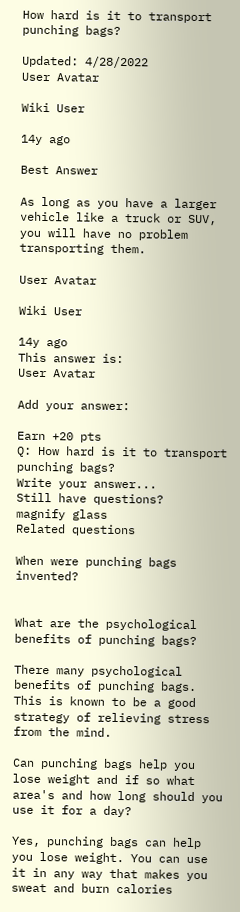How hard is it to transport punching bags?

Updated: 4/28/2022
User Avatar

Wiki User

14y ago

Best Answer

As long as you have a larger vehicle like a truck or SUV, you will have no problem transporting them.

User Avatar

Wiki User

14y ago
This answer is:
User Avatar

Add your answer:

Earn +20 pts
Q: How hard is it to transport punching bags?
Write your answer...
Still have questions?
magnify glass
Related questions

When were punching bags invented?


What are the psychological benefits of punching bags?

There many psychological benefits of punching bags. This is known to be a good strategy of relieving stress from the mind.

Can punching bags help you lose weight and if so what area's and how long should you use it for a day?

Yes, punching bags can help you lose weight. You can use it in any way that makes you sweat and burn calories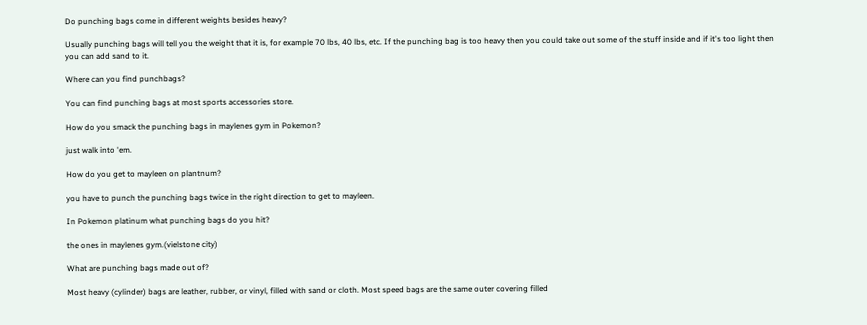Do punching bags come in different weights besides heavy?

Usually punching bags will tell you the weight that it is, for example 70 lbs, 40 lbs, etc. If the punching bag is too heavy then you could take out some of the stuff inside and if it's too light then you can add sand to it.

Where can you find punchbags?

You can find punching bags at most sports accessories store.

How do you smack the punching bags in maylenes gym in Pokemon?

just walk into 'em.

How do you get to mayleen on plantnum?

you have to punch the punching bags twice in the right direction to get to mayleen.

In Pokemon platinum what punching bags do you hit?

the ones in maylenes gym.(vielstone city)

What are punching bags made out of?

Most heavy (cylinder) bags are leather, rubber, or vinyl, filled with sand or cloth. Most speed bags are the same outer covering filled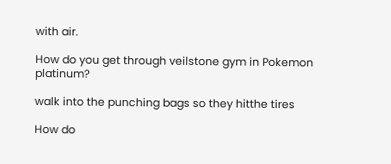with air.

How do you get through veilstone gym in Pokemon platinum?

walk into the punching bags so they hitthe tires

How do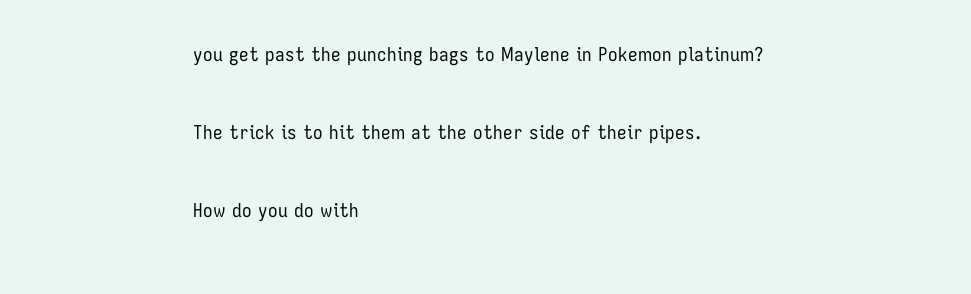you get past the punching bags to Maylene in Pokemon platinum?

The trick is to hit them at the other side of their pipes.

How do you do with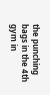the punching bags in the 4th gym in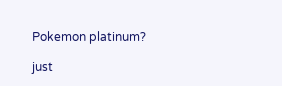Pokemon platinum?

just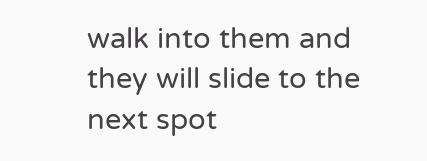walk into them and they will slide to the next spot